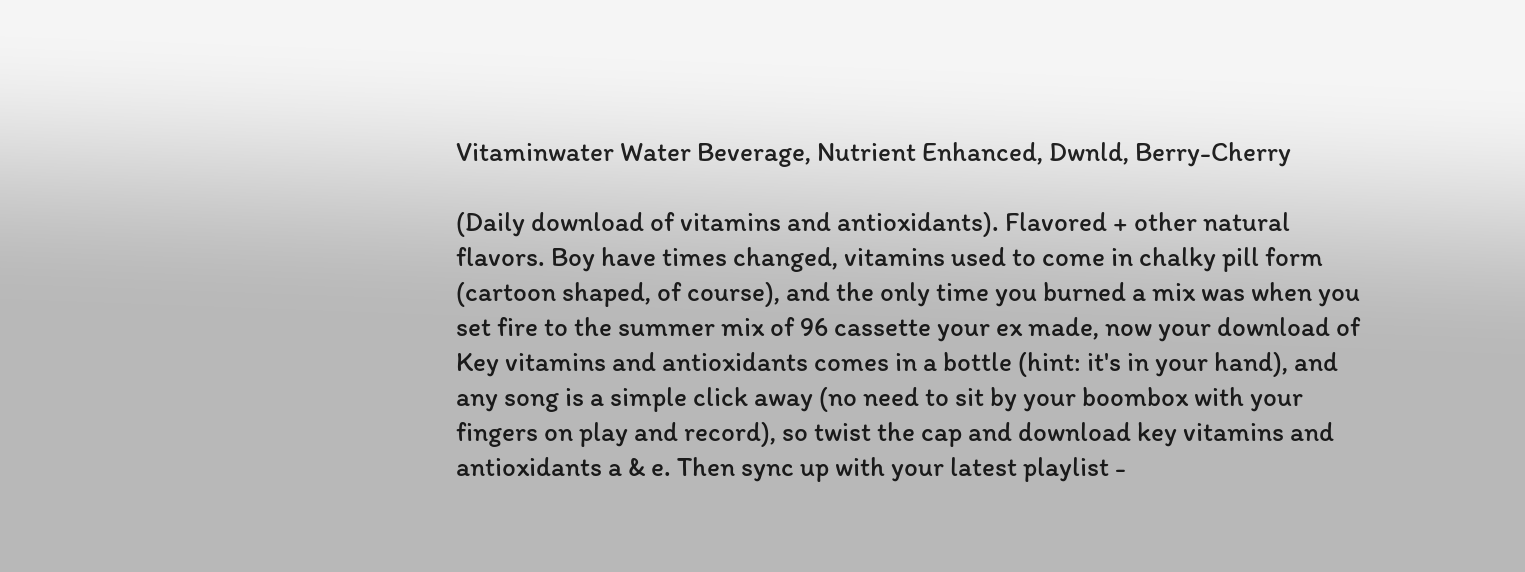Vitaminwater Water Beverage, Nutrient Enhanced, Dwnld, Berry-Cherry

(Daily download of vitamins and antioxidants). Flavored + other natural flavors. Boy have times changed, vitamins used to come in chalky pill form (cartoon shaped, of course), and the only time you burned a mix was when you set fire to the summer mix of 96 cassette your ex made, now your download of Key vitamins and antioxidants comes in a bottle (hint: it's in your hand), and any song is a simple click away (no need to sit by your boombox with your fingers on play and record), so twist the cap and download key vitamins and antioxidants a & e. Then sync up with your latest playlist -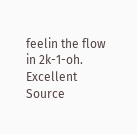feelin the flow in 2k-1-oh. Excellent Source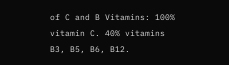of C and B Vitamins: 100% vitamin C. 40% vitamins B3, B5, B6, B12.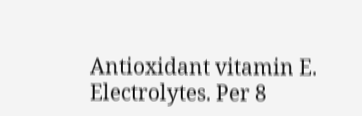Antioxidant vitamin E. Electrolytes. Per 8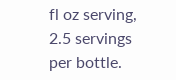fl oz serving, 2.5 servings per bottle.